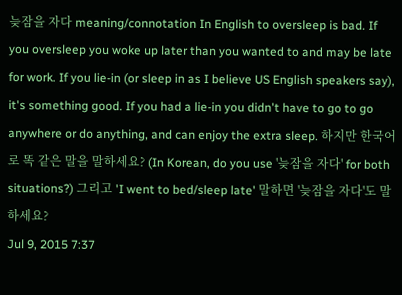늦잠을 자다 meaning/connotation In English to oversleep is bad. If you oversleep you woke up later than you wanted to and may be late for work. If you lie-in (or sleep in as I believe US English speakers say), it's something good. If you had a lie-in you didn't have to go to go anywhere or do anything, and can enjoy the extra sleep. 하지만 한국어로 똑 같은 말을 말하세요? (In Korean, do you use '늦잠을 자다' for both situations?) 그리고 'I went to bed/sleep late' 말하면 '늦잠을 자다'도 말하세요?
Jul 9, 2015 7:37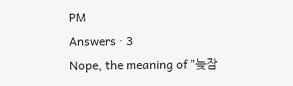PM
Answers · 3
Nope, the meaning of "늦잠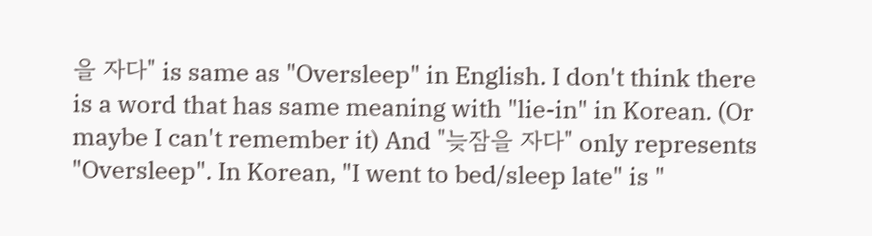을 자다" is same as "Oversleep" in English. I don't think there is a word that has same meaning with "lie-in" in Korean. (Or maybe I can't remember it) And "늦잠을 자다" only represents "Oversleep". In Korean, "I went to bed/sleep late" is "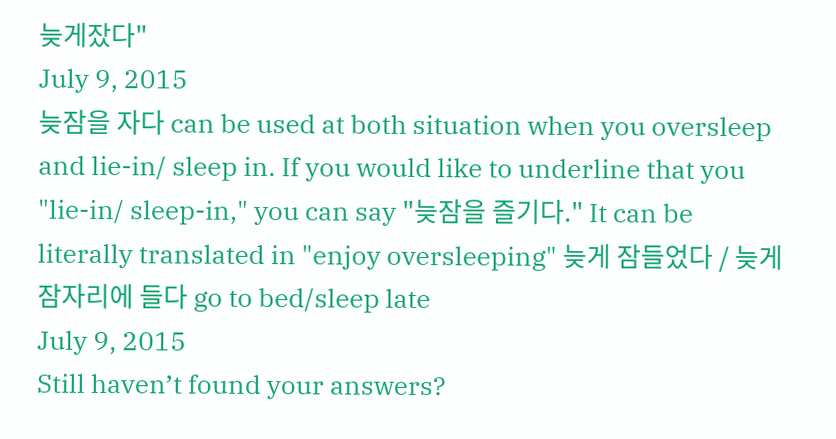늦게잤다"
July 9, 2015
늦잠을 자다 can be used at both situation when you oversleep and lie-in/ sleep in. If you would like to underline that you "lie-in/ sleep-in," you can say "늦잠을 즐기다." It can be literally translated in "enjoy oversleeping" 늦게 잠들었다 / 늦게 잠자리에 들다 go to bed/sleep late
July 9, 2015
Still haven’t found your answers?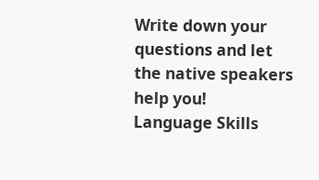Write down your questions and let the native speakers help you!
Language Skills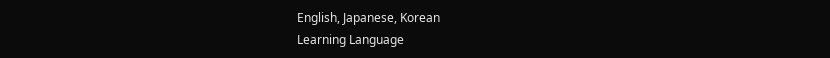English, Japanese, Korean
Learning Language